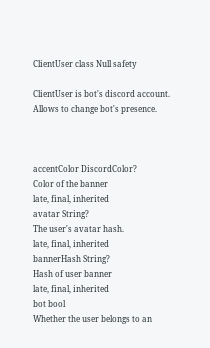ClientUser class Null safety

ClientUser is bot's discord account. Allows to change bot's presence.



accentColor DiscordColor?
Color of the banner
late, final, inherited
avatar String?
The user's avatar hash.
late, final, inherited
bannerHash String?
Hash of user banner
late, final, inherited
bot bool
Whether the user belongs to an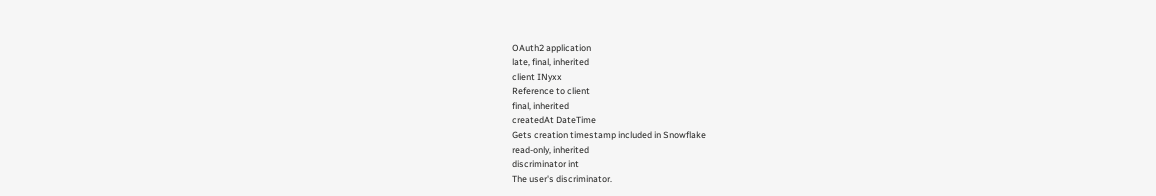OAuth2 application
late, final, inherited
client INyxx
Reference to client
final, inherited
createdAt DateTime
Gets creation timestamp included in Snowflake
read-only, inherited
discriminator int
The user's discriminator.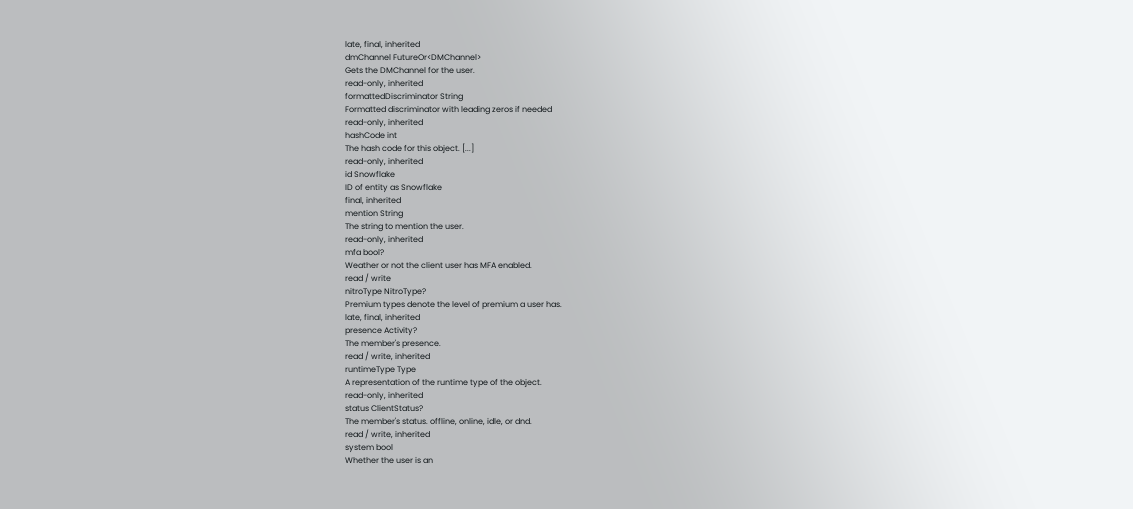late, final, inherited
dmChannel FutureOr<DMChannel>
Gets the DMChannel for the user.
read-only, inherited
formattedDiscriminator String
Formatted discriminator with leading zeros if needed
read-only, inherited
hashCode int
The hash code for this object. [...]
read-only, inherited
id Snowflake
ID of entity as Snowflake
final, inherited
mention String
The string to mention the user.
read-only, inherited
mfa bool?
Weather or not the client user has MFA enabled.
read / write
nitroType NitroType?
Premium types denote the level of premium a user has.
late, final, inherited
presence Activity?
The member's presence.
read / write, inherited
runtimeType Type
A representation of the runtime type of the object.
read-only, inherited
status ClientStatus?
The member's status. offline, online, idle, or dnd.
read / write, inherited
system bool
Whether the user is an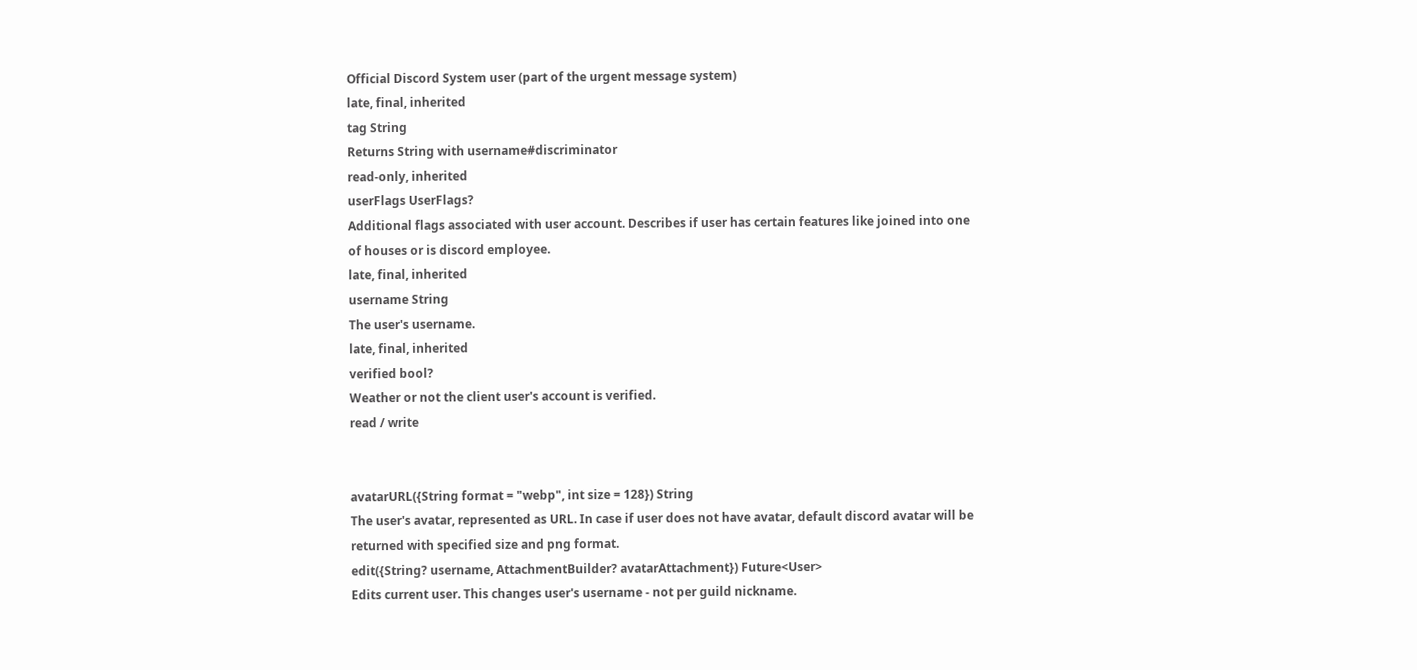Official Discord System user (part of the urgent message system)
late, final, inherited
tag String
Returns String with username#discriminator
read-only, inherited
userFlags UserFlags?
Additional flags associated with user account. Describes if user has certain features like joined into one of houses or is discord employee.
late, final, inherited
username String
The user's username.
late, final, inherited
verified bool?
Weather or not the client user's account is verified.
read / write


avatarURL({String format = "webp", int size = 128}) String
The user's avatar, represented as URL. In case if user does not have avatar, default discord avatar will be returned with specified size and png format.
edit({String? username, AttachmentBuilder? avatarAttachment}) Future<User>
Edits current user. This changes user's username - not per guild nickname.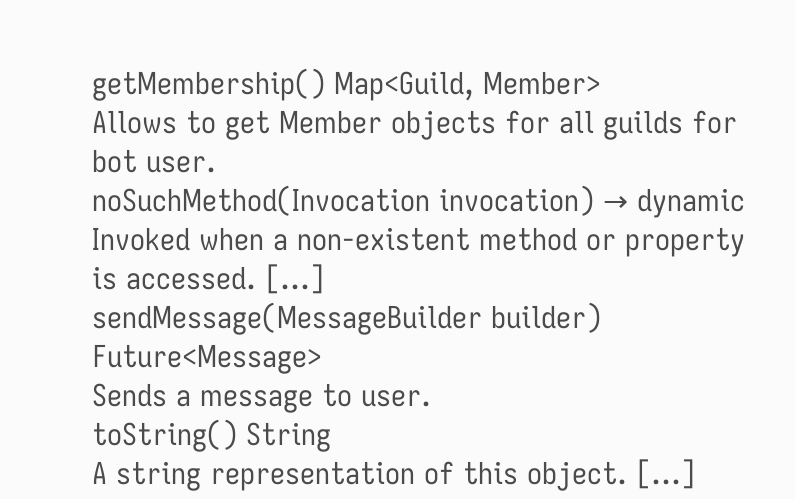getMembership() Map<Guild, Member>
Allows to get Member objects for all guilds for bot user.
noSuchMethod(Invocation invocation) → dynamic
Invoked when a non-existent method or property is accessed. [...]
sendMessage(MessageBuilder builder) Future<Message>
Sends a message to user.
toString() String
A string representation of this object. [...]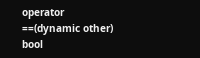operator ==(dynamic other) bool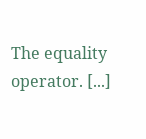The equality operator. [...]